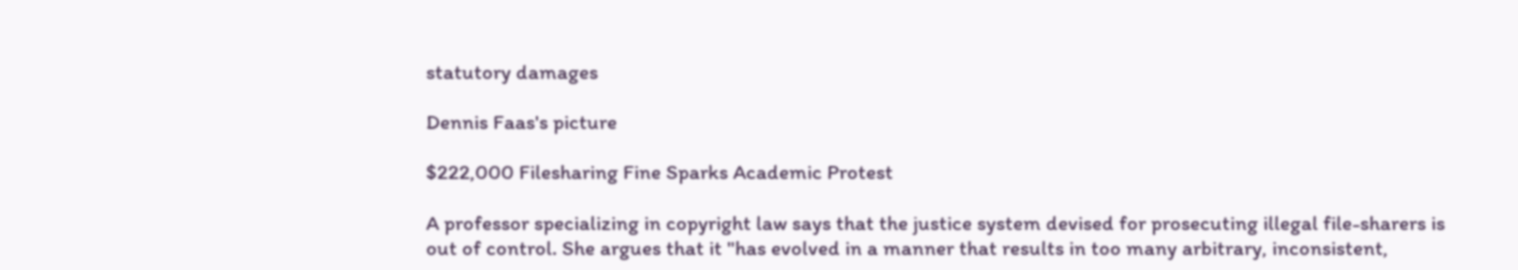statutory damages

Dennis Faas's picture

$222,000 Filesharing Fine Sparks Academic Protest

A professor specializing in copyright law says that the justice system devised for prosecuting illegal file-sharers is out of control. She argues that it "has evolved in a manner that results in too many arbitrary, inconsistent,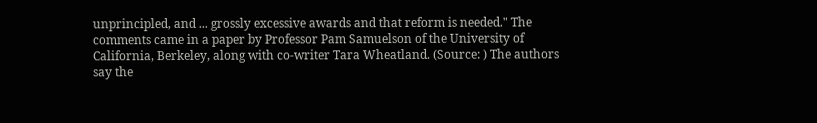unprincipled, and ... grossly excessive awards and that reform is needed." The comments came in a paper by Professor Pam Samuelson of the University of California, Berkeley, along with co-writer Tara Wheatland. (Source: ) The authors say the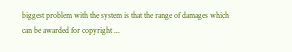biggest problem with the system is that the range of damages which can be awarded for copyright ...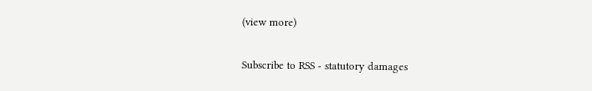(view more)

Subscribe to RSS - statutory damages